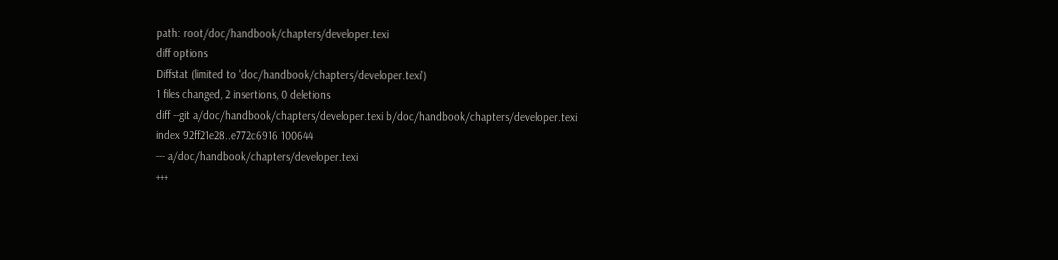path: root/doc/handbook/chapters/developer.texi
diff options
Diffstat (limited to 'doc/handbook/chapters/developer.texi')
1 files changed, 2 insertions, 0 deletions
diff --git a/doc/handbook/chapters/developer.texi b/doc/handbook/chapters/developer.texi
index 92ff21e28..e772c6916 100644
--- a/doc/handbook/chapters/developer.texi
+++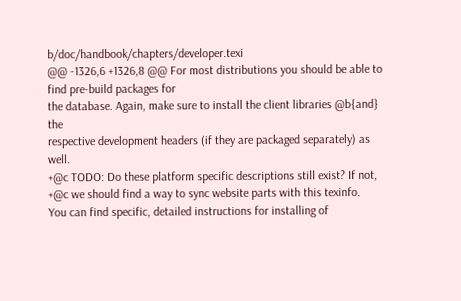b/doc/handbook/chapters/developer.texi
@@ -1326,6 +1326,8 @@ For most distributions you should be able to find pre-build packages for
the database. Again, make sure to install the client libraries @b{and} the
respective development headers (if they are packaged separately) as well.
+@c TODO: Do these platform specific descriptions still exist? If not,
+@c we should find a way to sync website parts with this texinfo.
You can find specific, detailed instructions for installing of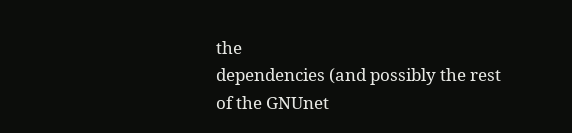the
dependencies (and possibly the rest of the GNUnet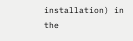installation) in the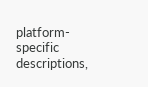platform-specific descriptions,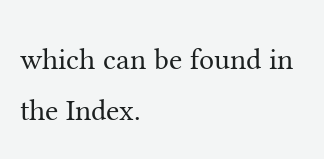which can be found in the Index.